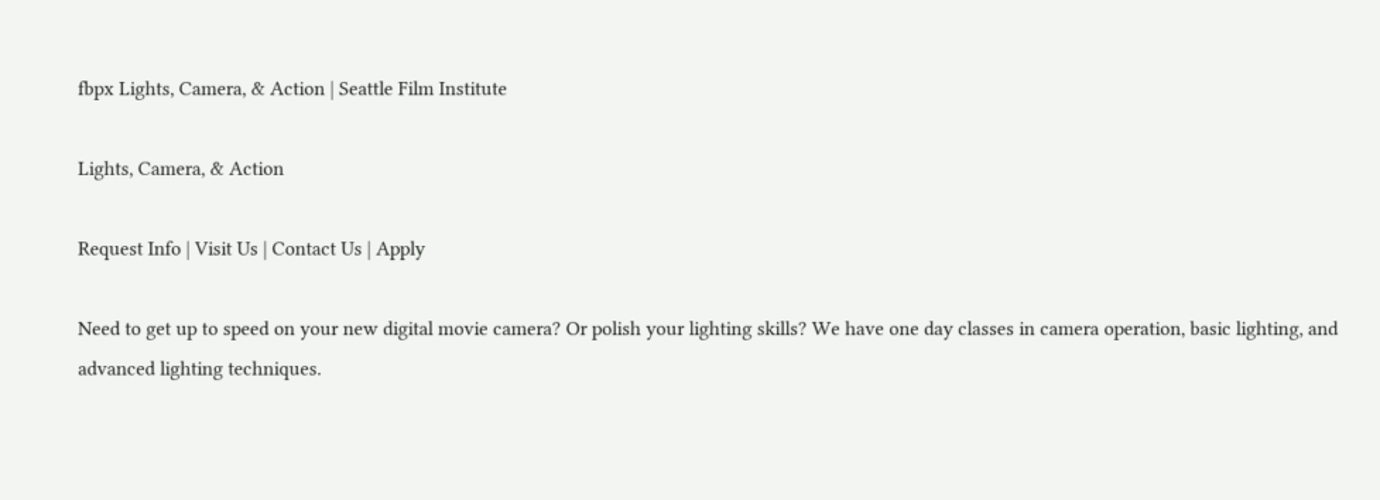fbpx Lights, Camera, & Action | Seattle Film Institute

Lights, Camera, & Action

Request Info | Visit Us | Contact Us | Apply

Need to get up to speed on your new digital movie camera? Or polish your lighting skills? We have one day classes in camera operation, basic lighting, and advanced lighting techniques.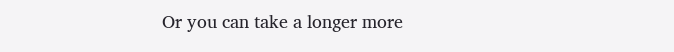Or you can take a longer more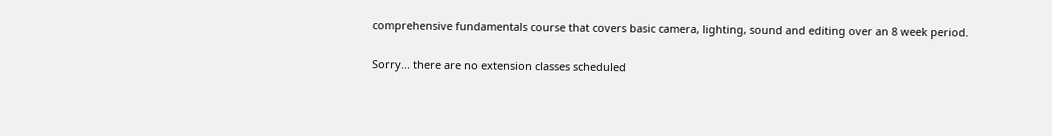comprehensive fundamentals course that covers basic camera, lighting, sound and editing over an 8 week period.

Sorry... there are no extension classes scheduled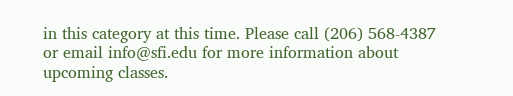in this category at this time. Please call (206) 568-4387 or email info@sfi.edu for more information about upcoming classes.